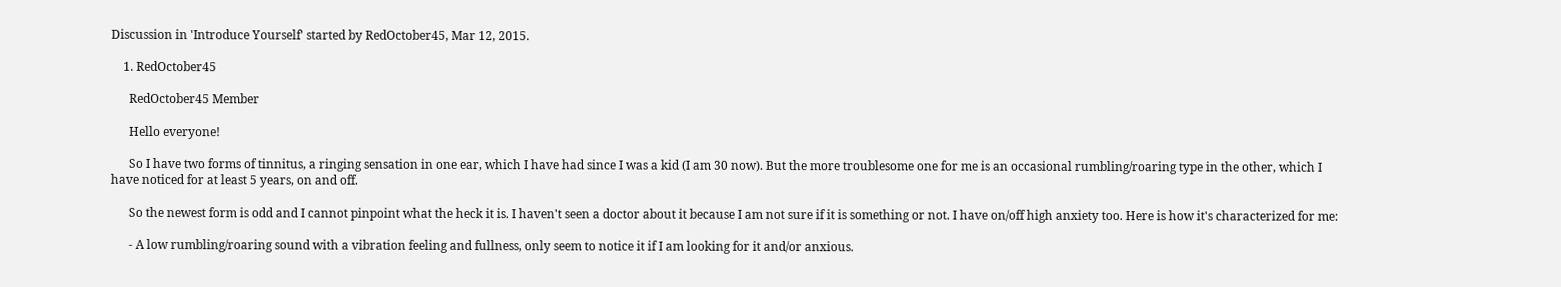Discussion in 'Introduce Yourself' started by RedOctober45, Mar 12, 2015.

    1. RedOctober45

      RedOctober45 Member

      Hello everyone!

      So I have two forms of tinnitus, a ringing sensation in one ear, which I have had since I was a kid (I am 30 now). But the more troublesome one for me is an occasional rumbling/roaring type in the other, which I have noticed for at least 5 years, on and off.

      So the newest form is odd and I cannot pinpoint what the heck it is. I haven't seen a doctor about it because I am not sure if it is something or not. I have on/off high anxiety too. Here is how it's characterized for me:

      - A low rumbling/roaring sound with a vibration feeling and fullness, only seem to notice it if I am looking for it and/or anxious.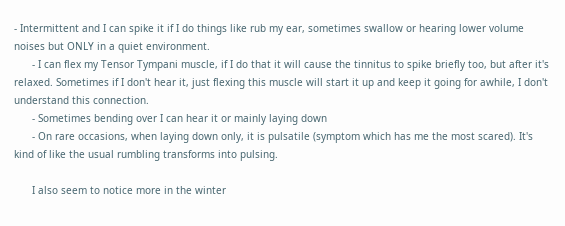- Intermittent and I can spike it if I do things like rub my ear, sometimes swallow or hearing lower volume noises but ONLY in a quiet environment.
      - I can flex my Tensor Tympani muscle, if I do that it will cause the tinnitus to spike briefly too, but after it's relaxed. Sometimes if I don't hear it, just flexing this muscle will start it up and keep it going for awhile, I don't understand this connection.
      - Sometimes bending over I can hear it or mainly laying down
      - On rare occasions, when laying down only, it is pulsatile (symptom which has me the most scared). It's kind of like the usual rumbling transforms into pulsing.

      I also seem to notice more in the winter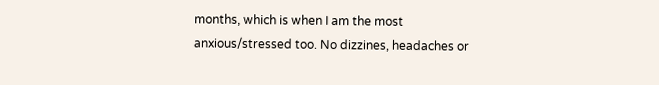months, which is when I am the most anxious/stressed too. No dizzines, headaches or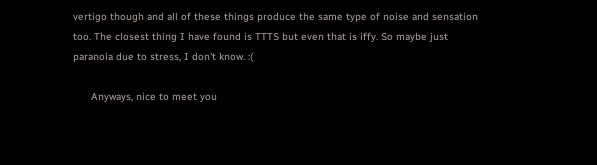vertigo though and all of these things produce the same type of noise and sensation too. The closest thing I have found is TTTS but even that is iffy. So maybe just paranoia due to stress, I don't know. :(

      Anyways, nice to meet you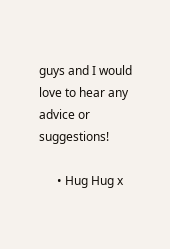guys and I would love to hear any advice or suggestions!

      • Hug Hug x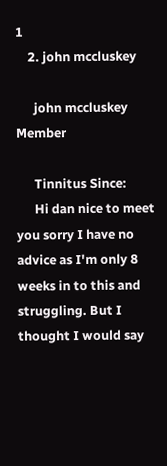1
    2. john mccluskey

      john mccluskey Member

      Tinnitus Since:
      Hi dan nice to meet you sorry I have no advice as I'm only 8 weeks in to this and struggling. But I thought I would say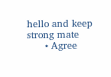hello and keep strong mate
      • Agree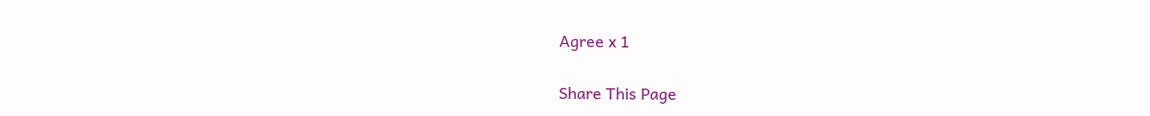Agree x 1

Share This Page